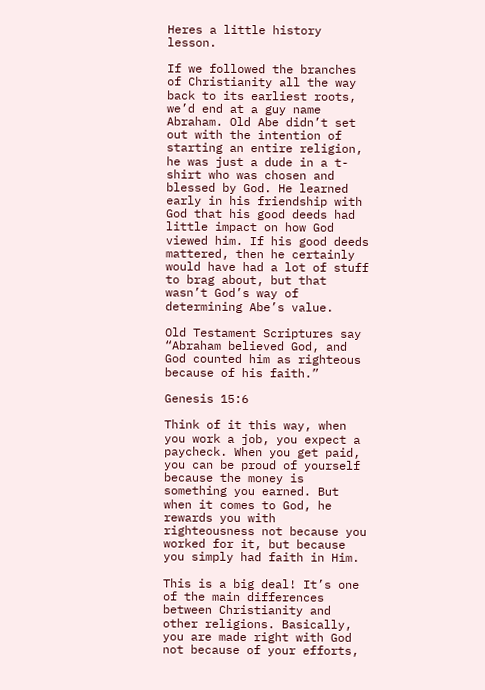Heres a little history lesson.

If we followed the branches of Christianity all the way back to its earliest roots, we’d end at a guy name Abraham. Old Abe didn’t set out with the intention of starting an entire religion, he was just a dude in a t-shirt who was chosen and blessed by God. He learned early in his friendship with God that his good deeds had little impact on how God viewed him. If his good deeds mattered, then he certainly would have had a lot of stuff to brag about, but that wasn’t God’s way of determining Abe’s value.

Old Testament Scriptures say “Abraham believed God, and God counted him as righteous because of his faith.”

Genesis 15:6

Think of it this way, when you work a job, you expect a paycheck. When you get paid, you can be proud of yourself because the money is something you earned. But when it comes to God, he rewards you with righteousness not because you worked for it, but because you simply had faith in Him.

This is a big deal! It’s one of the main differences between Christianity and other religions. Basically, you are made right with God not because of your efforts,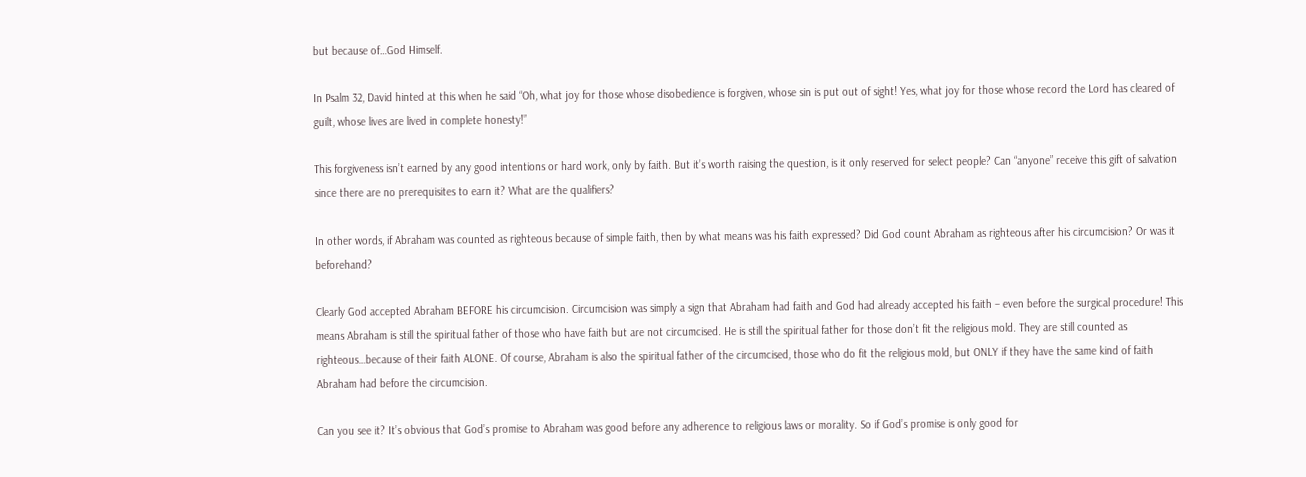but because of…God Himself.

In Psalm 32, David hinted at this when he said “Oh, what joy for those whose disobedience is forgiven, whose sin is put out of sight! Yes, what joy for those whose record the Lord has cleared of guilt, whose lives are lived in complete honesty!”

This forgiveness isn’t earned by any good intentions or hard work, only by faith. But it’s worth raising the question, is it only reserved for select people? Can “anyone” receive this gift of salvation since there are no prerequisites to earn it? What are the qualifiers?

In other words, if Abraham was counted as righteous because of simple faith, then by what means was his faith expressed? Did God count Abraham as righteous after his circumcision? Or was it beforehand?

Clearly God accepted Abraham BEFORE his circumcision. Circumcision was simply a sign that Abraham had faith and God had already accepted his faith – even before the surgical procedure! This means Abraham is still the spiritual father of those who have faith but are not circumcised. He is still the spiritual father for those don’t fit the religious mold. They are still counted as righteous…because of their faith ALONE. Of course, Abraham is also the spiritual father of the circumcised, those who do fit the religious mold, but ONLY if they have the same kind of faith Abraham had before the circumcision.

Can you see it? It’s obvious that God’s promise to Abraham was good before any adherence to religious laws or morality. So if God’s promise is only good for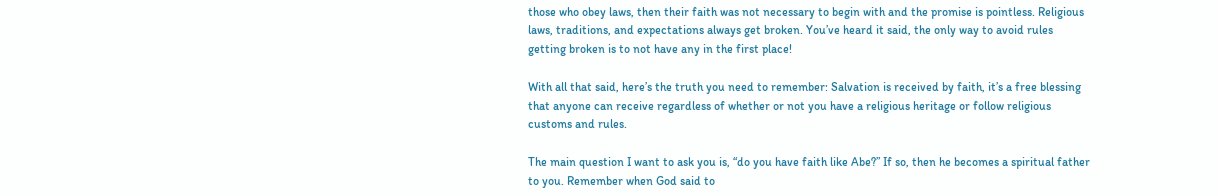those who obey laws, then their faith was not necessary to begin with and the promise is pointless. Religious laws, traditions, and expectations always get broken. You’ve heard it said, the only way to avoid rules getting broken is to not have any in the first place!

With all that said, here’s the truth you need to remember: Salvation is received by faith, it’s a free blessing that anyone can receive regardless of whether or not you have a religious heritage or follow religious customs and rules.

The main question I want to ask you is, “do you have faith like Abe?” If so, then he becomes a spiritual father to you. Remember when God said to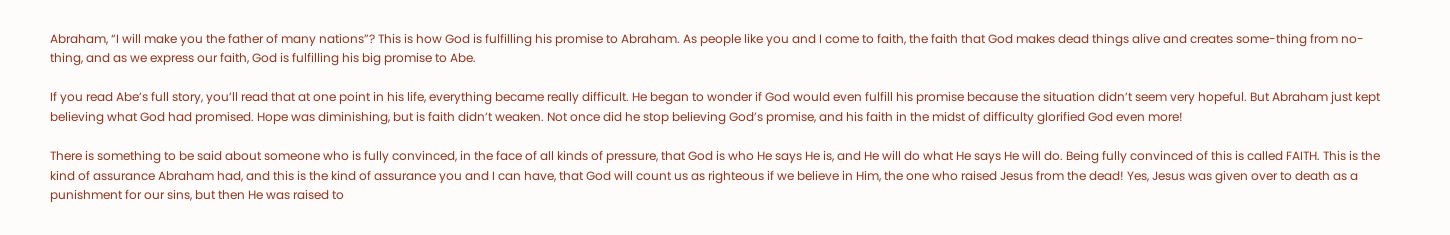Abraham, “I will make you the father of many nations”? This is how God is fulfilling his promise to Abraham. As people like you and I come to faith, the faith that God makes dead things alive and creates some-thing from no-thing, and as we express our faith, God is fulfilling his big promise to Abe.

If you read Abe’s full story, you’ll read that at one point in his life, everything became really difficult. He began to wonder if God would even fulfill his promise because the situation didn’t seem very hopeful. But Abraham just kept believing what God had promised. Hope was diminishing, but is faith didn’t weaken. Not once did he stop believing God’s promise, and his faith in the midst of difficulty glorified God even more!

There is something to be said about someone who is fully convinced, in the face of all kinds of pressure, that God is who He says He is, and He will do what He says He will do. Being fully convinced of this is called FAITH. This is the kind of assurance Abraham had, and this is the kind of assurance you and I can have, that God will count us as righteous if we believe in Him, the one who raised Jesus from the dead! Yes, Jesus was given over to death as a punishment for our sins, but then He was raised to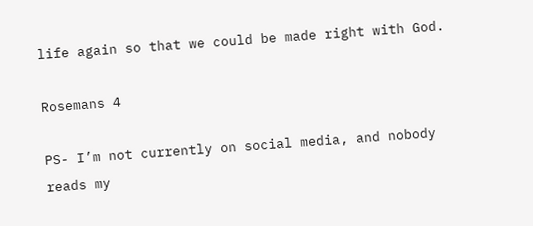life again so that we could be made right with God.

Rosemans 4

PS- I’m not currently on social media, and nobody reads my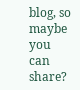blog, so maybe you can share?